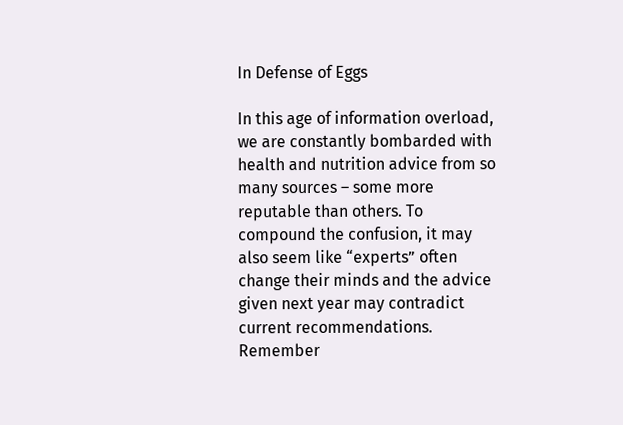In Defense of Eggs

In this age of information overload, we are constantly bombarded with health and nutrition advice from so many sources – some more reputable than others. To compound the confusion, it may also seem like “experts” often change their minds and the advice given next year may contradict current recommendations. Remember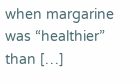when margarine was “healthier” than […]